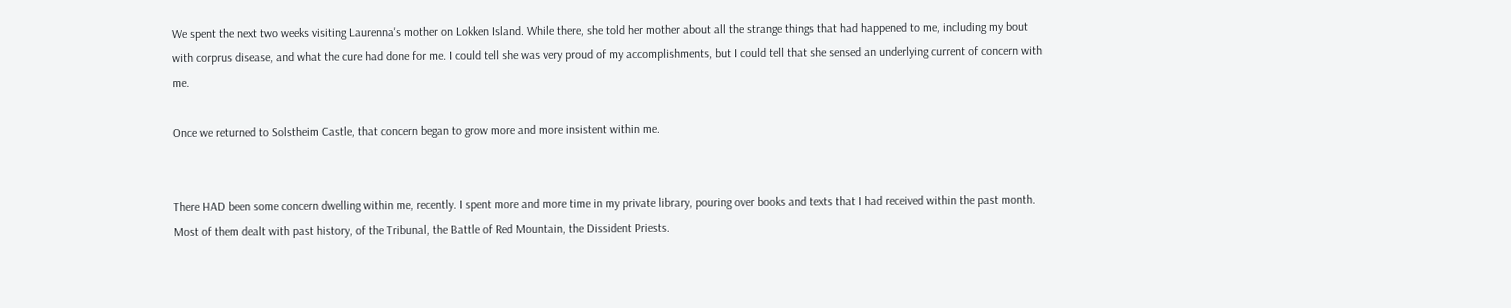We spent the next two weeks visiting Laurenna's mother on Lokken Island. While there, she told her mother about all the strange things that had happened to me, including my bout with corprus disease, and what the cure had done for me. I could tell she was very proud of my accomplishments, but I could tell that she sensed an underlying current of concern with me.

Once we returned to Solstheim Castle, that concern began to grow more and more insistent within me.


There HAD been some concern dwelling within me, recently. I spent more and more time in my private library, pouring over books and texts that I had received within the past month. Most of them dealt with past history, of the Tribunal, the Battle of Red Mountain, the Dissident Priests.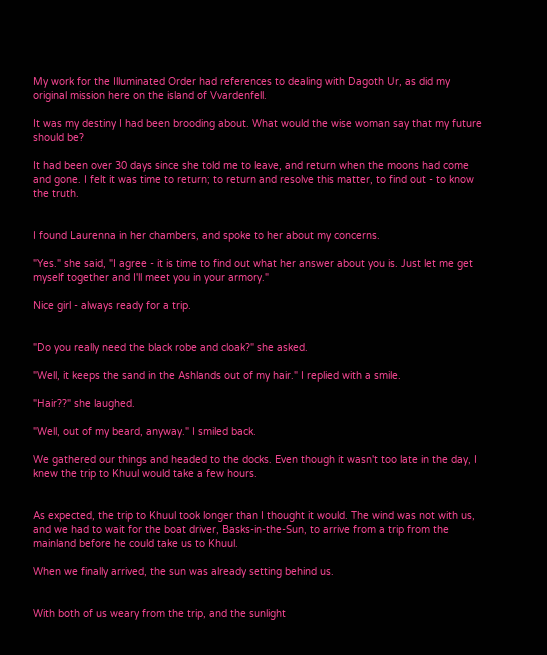My work for the Illuminated Order had references to dealing with Dagoth Ur, as did my original mission here on the island of Vvardenfell.

It was my destiny I had been brooding about. What would the wise woman say that my future should be?

It had been over 30 days since she told me to leave, and return when the moons had come and gone. I felt it was time to return; to return and resolve this matter, to find out - to know the truth.


I found Laurenna in her chambers, and spoke to her about my concerns.

"Yes." she said, "I agree - it is time to find out what her answer about you is. Just let me get myself together and I'll meet you in your armory."

Nice girl - always ready for a trip.


"Do you really need the black robe and cloak?" she asked.

"Well, it keeps the sand in the Ashlands out of my hair." I replied with a smile.

"Hair??" she laughed.

"Well, out of my beard, anyway." I smiled back.

We gathered our things and headed to the docks. Even though it wasn't too late in the day, I knew the trip to Khuul would take a few hours.


As expected, the trip to Khuul took longer than I thought it would. The wind was not with us, and we had to wait for the boat driver, Basks-in-the-Sun, to arrive from a trip from the mainland before he could take us to Khuul.

When we finally arrived, the sun was already setting behind us.


With both of us weary from the trip, and the sunlight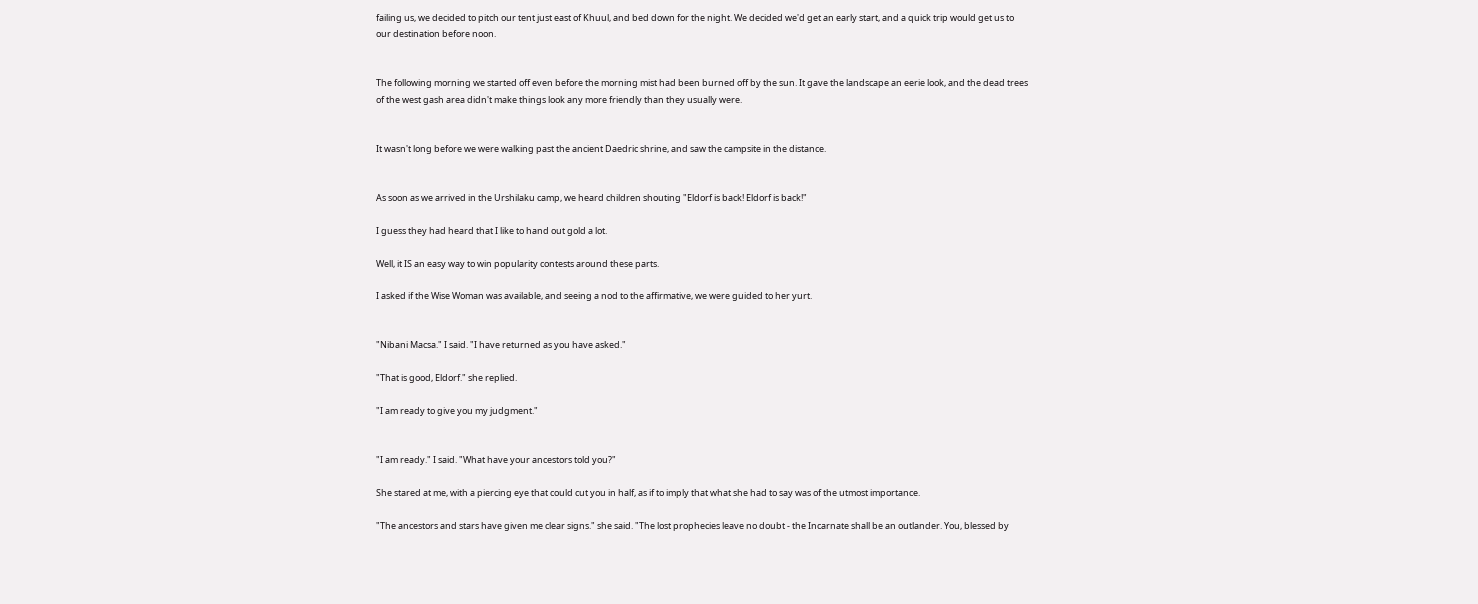failing us, we decided to pitch our tent just east of Khuul, and bed down for the night. We decided we'd get an early start, and a quick trip would get us to our destination before noon.


The following morning we started off even before the morning mist had been burned off by the sun. It gave the landscape an eerie look, and the dead trees of the west gash area didn't make things look any more friendly than they usually were.


It wasn't long before we were walking past the ancient Daedric shrine, and saw the campsite in the distance.


As soon as we arrived in the Urshilaku camp, we heard children shouting "Eldorf is back! Eldorf is back!"

I guess they had heard that I like to hand out gold a lot.

Well, it IS an easy way to win popularity contests around these parts.

I asked if the Wise Woman was available, and seeing a nod to the affirmative, we were guided to her yurt.


"Nibani Macsa." I said. "I have returned as you have asked."

"That is good, Eldorf." she replied.

"I am ready to give you my judgment."


"I am ready." I said. "What have your ancestors told you?"

She stared at me, with a piercing eye that could cut you in half, as if to imply that what she had to say was of the utmost importance.

"The ancestors and stars have given me clear signs." she said. "The lost prophecies leave no doubt - the Incarnate shall be an outlander. You, blessed by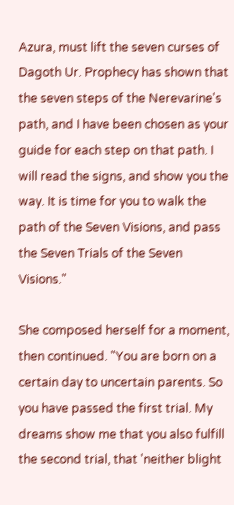Azura, must lift the seven curses of Dagoth Ur. Prophecy has shown that the seven steps of the Nerevarine's path, and I have been chosen as your guide for each step on that path. I will read the signs, and show you the way. It is time for you to walk the path of the Seven Visions, and pass the Seven Trials of the Seven Visions."

She composed herself for a moment, then continued. "You are born on a certain day to uncertain parents. So you have passed the first trial. My dreams show me that you also fulfill the second trial, that 'neither blight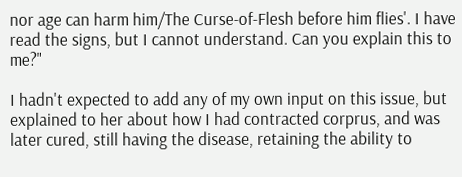nor age can harm him/The Curse-of-Flesh before him flies'. I have read the signs, but I cannot understand. Can you explain this to me?"

I hadn't expected to add any of my own input on this issue, but explained to her about how I had contracted corprus, and was later cured, still having the disease, retaining the ability to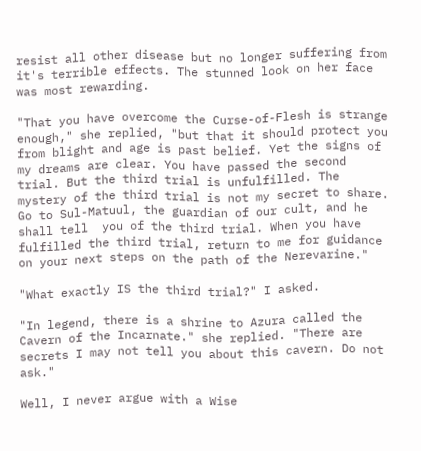resist all other disease but no longer suffering from it's terrible effects. The stunned look on her face was most rewarding.

"That you have overcome the Curse-of-Flesh is strange enough," she replied, "but that it should protect you from blight and age is past belief. Yet the signs of my dreams are clear. You have passed the second trial. But the third trial is unfulfilled. The mystery of the third trial is not my secret to share. Go to Sul-Matuul, the guardian of our cult, and he shall tell  you of the third trial. When you have fulfilled the third trial, return to me for guidance on your next steps on the path of the Nerevarine."

"What exactly IS the third trial?" I asked.

"In legend, there is a shrine to Azura called the Cavern of the Incarnate." she replied. "There are secrets I may not tell you about this cavern. Do not ask."

Well, I never argue with a Wise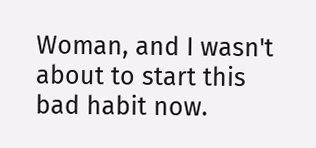Woman, and I wasn't about to start this bad habit now.